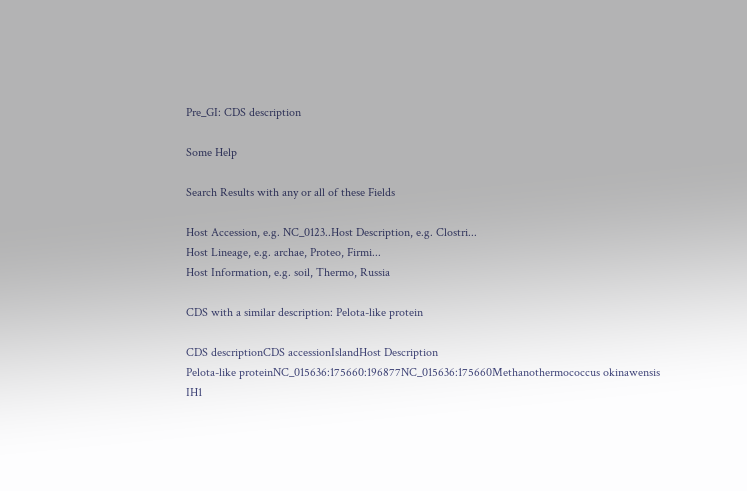Pre_GI: CDS description

Some Help

Search Results with any or all of these Fields

Host Accession, e.g. NC_0123..Host Description, e.g. Clostri...
Host Lineage, e.g. archae, Proteo, Firmi...
Host Information, e.g. soil, Thermo, Russia

CDS with a similar description: Pelota-like protein

CDS descriptionCDS accessionIslandHost Description
Pelota-like proteinNC_015636:175660:196877NC_015636:175660Methanothermococcus okinawensis IH1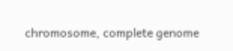chromosome, complete genome